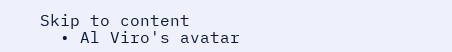Skip to content
  • Al Viro's avatar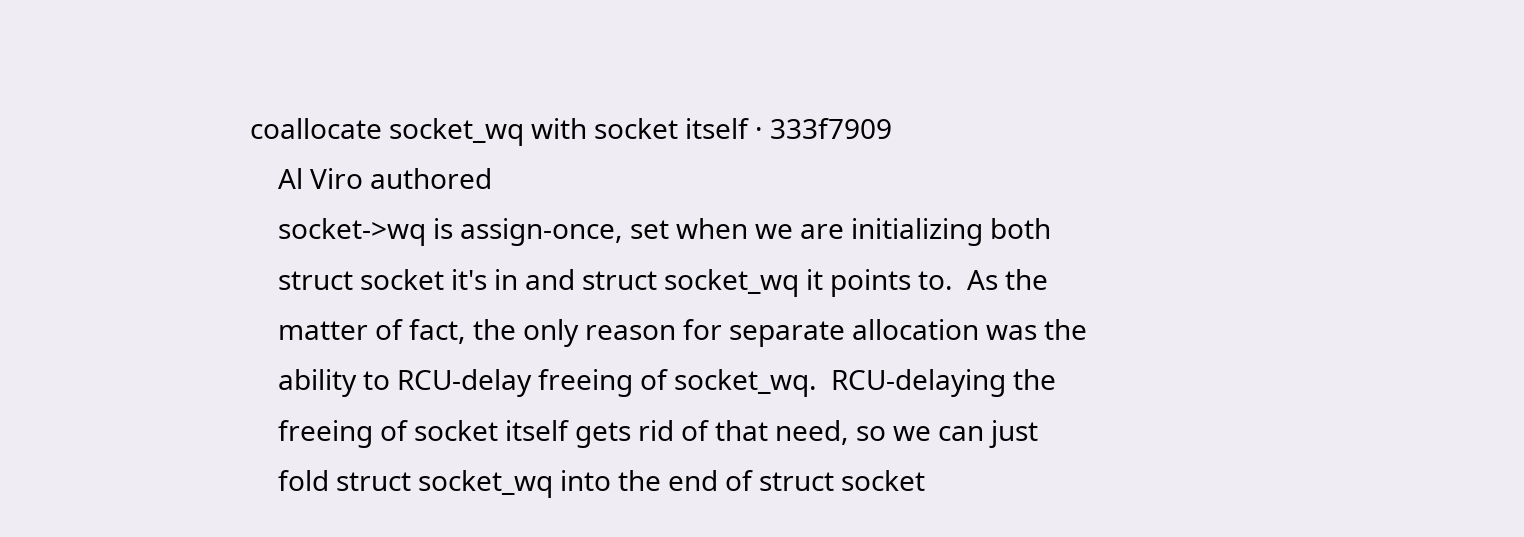coallocate socket_wq with socket itself · 333f7909
    Al Viro authored
    socket->wq is assign-once, set when we are initializing both
    struct socket it's in and struct socket_wq it points to.  As the
    matter of fact, the only reason for separate allocation was the
    ability to RCU-delay freeing of socket_wq.  RCU-delaying the
    freeing of socket itself gets rid of that need, so we can just
    fold struct socket_wq into the end of struct socket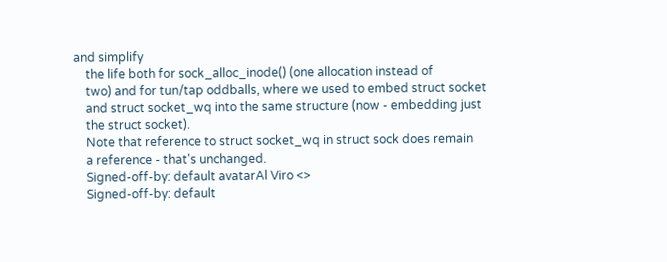and simplify
    the life both for sock_alloc_inode() (one allocation instead of
    two) and for tun/tap oddballs, where we used to embed struct socket
    and struct socket_wq into the same structure (now - embedding just
    the struct socket).
    Note that reference to struct socket_wq in struct sock does remain
    a reference - that's unchanged.
    Signed-off-by: default avatarAl Viro <>
    Signed-off-by: default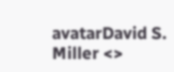avatarDavid S. Miller <>